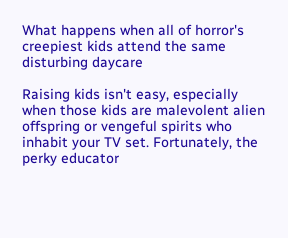What happens when all of horror's creepiest kids attend the same disturbing daycare

Raising kids isn't easy, especially when those kids are malevolent alien offspring or vengeful spirits who inhabit your TV set. Fortunately, the perky educator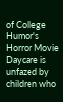of College Humor's Horror Movie Daycare is unfazed by children who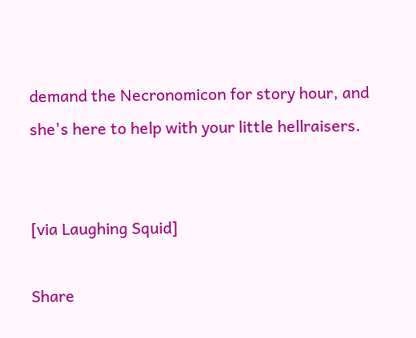demand the Necronomicon for story hour, and she's here to help with your little hellraisers.


[via Laughing Squid]

Share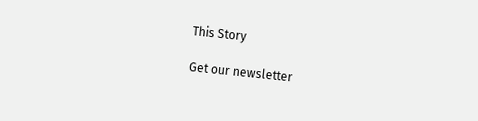This Story

Get our newsletter